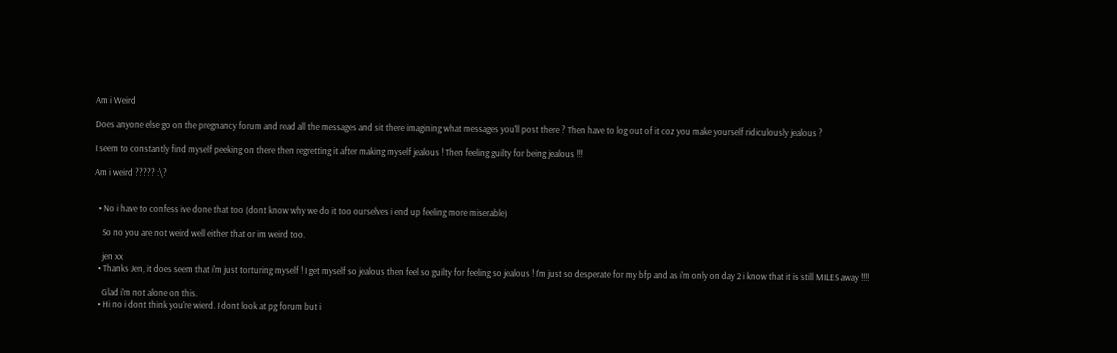Am i Weird

Does anyone else go on the pregnancy forum and read all the messages and sit there imagining what messages you'll post there ? Then have to log out of it coz you make yourself ridiculously jealous ?

I seem to constantly find myself peeking on there then regretting it after making myself jealous ! Then feeling guilty for being jealous !!!

Am i weird ????? :\?


  • No i have to confess ive done that too (dont know why we do it too ourselves i end up feeling more miserable)

    So no you are not weird well either that or im weird too.

    jen xx
  • Thanks Jen, it does seem that i'm just torturing myself ! I get myself so jealous then feel so guilty for feeling so jealous ! I'm just so desperate for my bfp and as i'm only on day 2 i know that it is still MILES away !!!!

    Glad i'm not alone on this.
  • Hi no i dont think you're wierd. I dont look at pg forum but i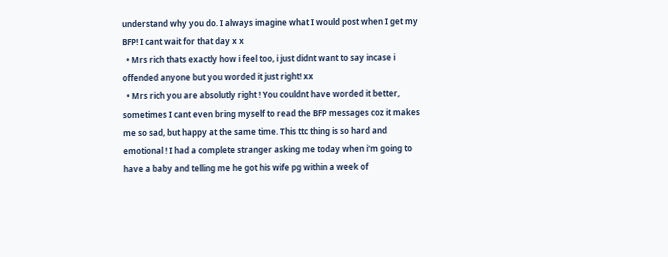understand why you do. I always imagine what I would post when I get my BFP! I cant wait for that day x x
  • Mrs rich thats exactly how i feel too, i just didnt want to say incase i offended anyone but you worded it just right! xx
  • Mrs rich you are absolutly right ! You couldnt have worded it better, sometimes I cant even bring myself to read the BFP messages coz it makes me so sad, but happy at the same time. This ttc thing is so hard and emotional ! I had a complete stranger asking me today when i'm going to have a baby and telling me he got his wife pg within a week of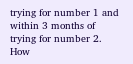trying for number 1 and within 3 months of trying for number 2. How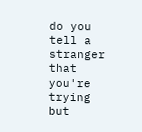do you tell a stranger that you're trying but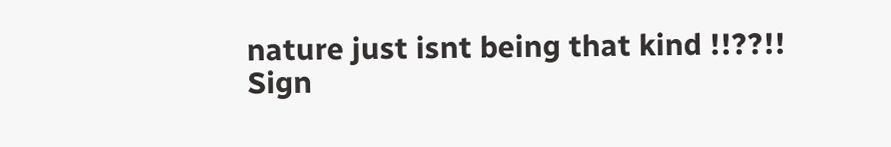nature just isnt being that kind !!??!!
Sign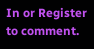In or Register to comment.